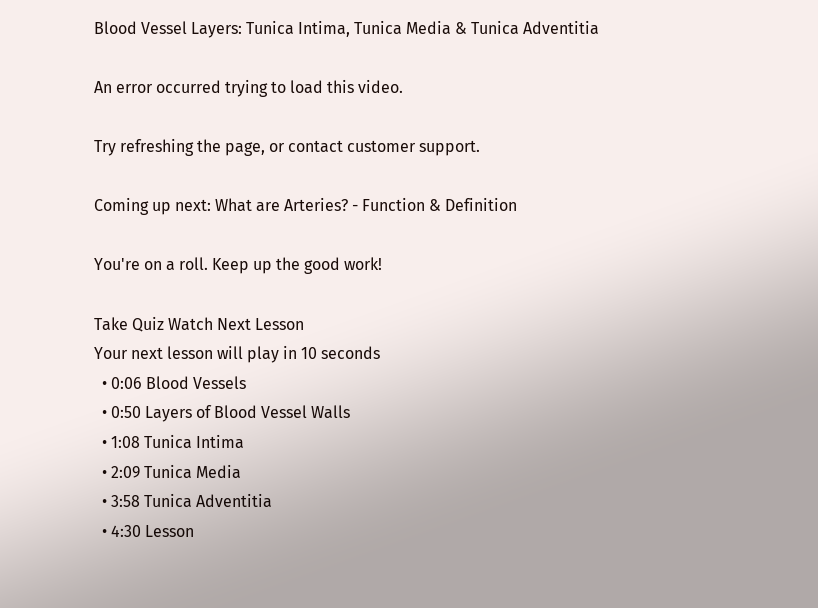Blood Vessel Layers: Tunica Intima, Tunica Media & Tunica Adventitia

An error occurred trying to load this video.

Try refreshing the page, or contact customer support.

Coming up next: What are Arteries? - Function & Definition

You're on a roll. Keep up the good work!

Take Quiz Watch Next Lesson
Your next lesson will play in 10 seconds
  • 0:06 Blood Vessels
  • 0:50 Layers of Blood Vessel Walls
  • 1:08 Tunica Intima
  • 2:09 Tunica Media
  • 3:58 Tunica Adventitia
  • 4:30 Lesson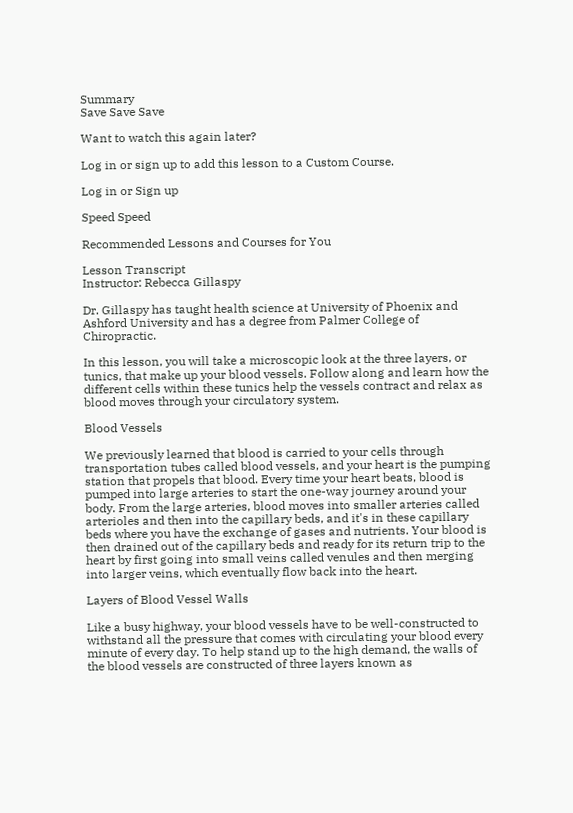Summary
Save Save Save

Want to watch this again later?

Log in or sign up to add this lesson to a Custom Course.

Log in or Sign up

Speed Speed

Recommended Lessons and Courses for You

Lesson Transcript
Instructor: Rebecca Gillaspy

Dr. Gillaspy has taught health science at University of Phoenix and Ashford University and has a degree from Palmer College of Chiropractic.

In this lesson, you will take a microscopic look at the three layers, or tunics, that make up your blood vessels. Follow along and learn how the different cells within these tunics help the vessels contract and relax as blood moves through your circulatory system.

Blood Vessels

We previously learned that blood is carried to your cells through transportation tubes called blood vessels, and your heart is the pumping station that propels that blood. Every time your heart beats, blood is pumped into large arteries to start the one-way journey around your body. From the large arteries, blood moves into smaller arteries called arterioles and then into the capillary beds, and it's in these capillary beds where you have the exchange of gases and nutrients. Your blood is then drained out of the capillary beds and ready for its return trip to the heart by first going into small veins called venules and then merging into larger veins, which eventually flow back into the heart.

Layers of Blood Vessel Walls

Like a busy highway, your blood vessels have to be well-constructed to withstand all the pressure that comes with circulating your blood every minute of every day. To help stand up to the high demand, the walls of the blood vessels are constructed of three layers known as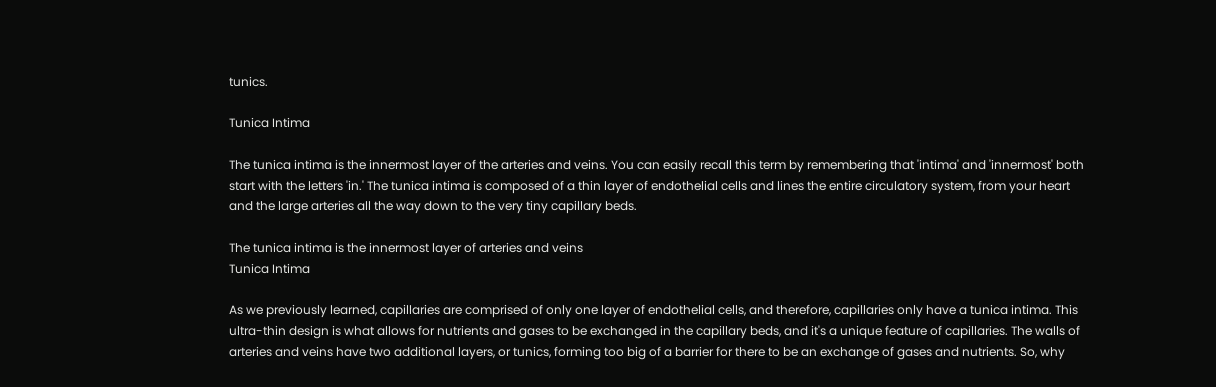tunics.

Tunica Intima

The tunica intima is the innermost layer of the arteries and veins. You can easily recall this term by remembering that 'intima' and 'innermost' both start with the letters 'in.' The tunica intima is composed of a thin layer of endothelial cells and lines the entire circulatory system, from your heart and the large arteries all the way down to the very tiny capillary beds.

The tunica intima is the innermost layer of arteries and veins
Tunica Intima

As we previously learned, capillaries are comprised of only one layer of endothelial cells, and therefore, capillaries only have a tunica intima. This ultra-thin design is what allows for nutrients and gases to be exchanged in the capillary beds, and it's a unique feature of capillaries. The walls of arteries and veins have two additional layers, or tunics, forming too big of a barrier for there to be an exchange of gases and nutrients. So, why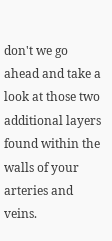don't we go ahead and take a look at those two additional layers found within the walls of your arteries and veins.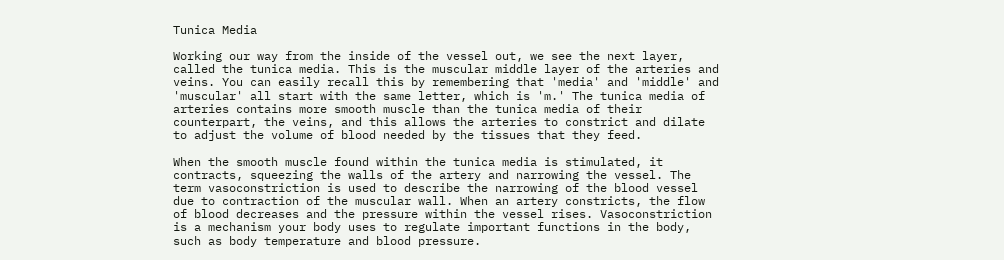Tunica Media

Working our way from the inside of the vessel out, we see the next layer, called the tunica media. This is the muscular middle layer of the arteries and veins. You can easily recall this by remembering that 'media' and 'middle' and 'muscular' all start with the same letter, which is 'm.' The tunica media of arteries contains more smooth muscle than the tunica media of their counterpart, the veins, and this allows the arteries to constrict and dilate to adjust the volume of blood needed by the tissues that they feed.

When the smooth muscle found within the tunica media is stimulated, it contracts, squeezing the walls of the artery and narrowing the vessel. The term vasoconstriction is used to describe the narrowing of the blood vessel due to contraction of the muscular wall. When an artery constricts, the flow of blood decreases and the pressure within the vessel rises. Vasoconstriction is a mechanism your body uses to regulate important functions in the body, such as body temperature and blood pressure.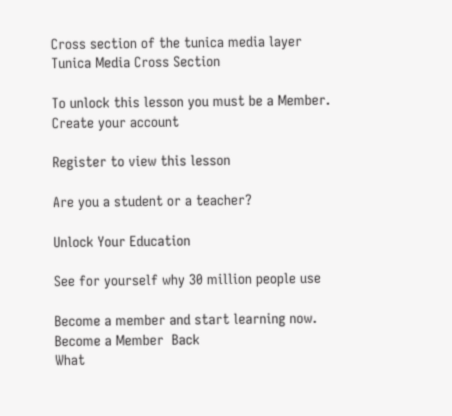Cross section of the tunica media layer
Tunica Media Cross Section

To unlock this lesson you must be a Member.
Create your account

Register to view this lesson

Are you a student or a teacher?

Unlock Your Education

See for yourself why 30 million people use

Become a member and start learning now.
Become a Member  Back
What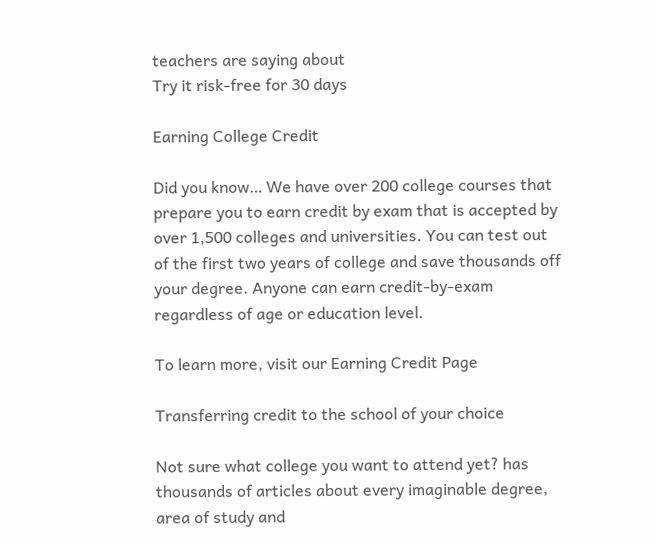teachers are saying about
Try it risk-free for 30 days

Earning College Credit

Did you know… We have over 200 college courses that prepare you to earn credit by exam that is accepted by over 1,500 colleges and universities. You can test out of the first two years of college and save thousands off your degree. Anyone can earn credit-by-exam regardless of age or education level.

To learn more, visit our Earning Credit Page

Transferring credit to the school of your choice

Not sure what college you want to attend yet? has thousands of articles about every imaginable degree, area of study and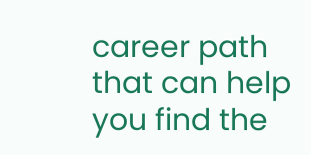career path that can help you find the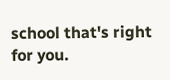school that's right for you.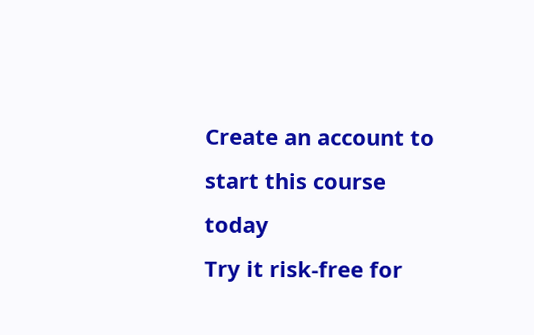Create an account to start this course today
Try it risk-free for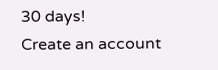30 days!
Create an account